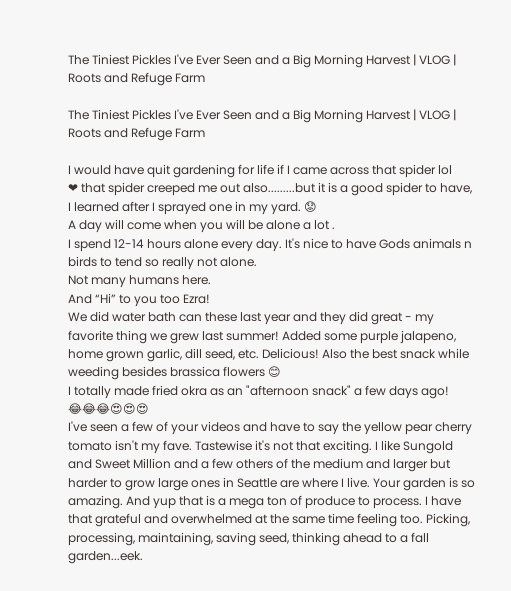The Tiniest Pickles I've Ever Seen and a Big Morning Harvest | VLOG | Roots and Refuge Farm

The Tiniest Pickles I've Ever Seen and a Big Morning Harvest | VLOG | Roots and Refuge Farm

I would have quit gardening for life if I came across that spider lol
❤ that spider creeped me out also.........but it is a good spider to have, I learned after I sprayed one in my yard. 😟
A day will come when you will be alone a lot .
I spend 12-14 hours alone every day. It's nice to have Gods animals n birds to tend so really not alone.
Not many humans here.
And “Hi” to you too Ezra!
We did water bath can these last year and they did great - my favorite thing we grew last summer! Added some purple jalapeno, home grown garlic, dill seed, etc. Delicious! Also the best snack while weeding besides brassica flowers 😊
I totally made fried okra as an "afternoon snack" a few days ago! 😂😂😂😍😍😍
I've seen a few of your videos and have to say the yellow pear cherry tomato isn't my fave. Tastewise it's not that exciting. I like Sungold and Sweet Million and a few others of the medium and larger but harder to grow large ones in Seattle are where I live. Your garden is so amazing. And yup that is a mega ton of produce to process. I have that grateful and overwhelmed at the same time feeling too. Picking, processing, maintaining, saving seed, thinking ahead to a fall garden...eek.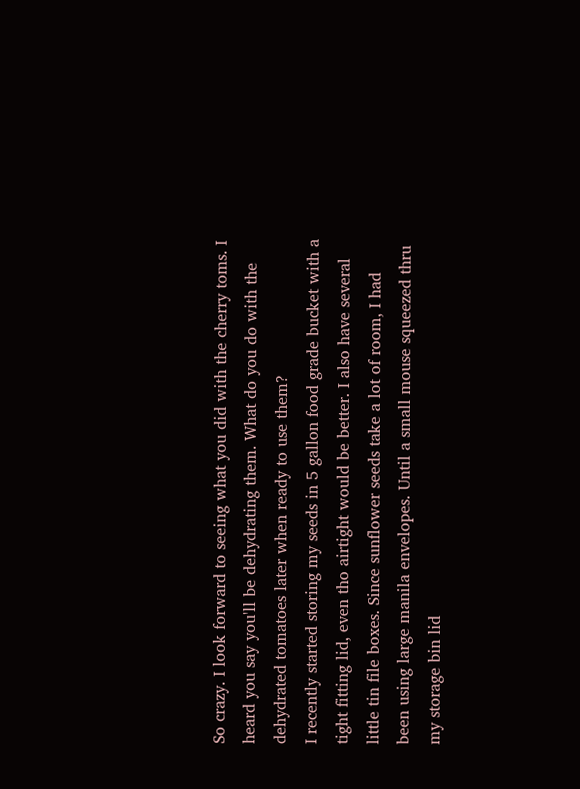So crazy. I look forward to seeing what you did with the cherry toms. I heard you say you'll be dehydrating them. What do you do with the dehydrated tomatoes later when ready to use them?
I recently started storing my seeds in 5 gallon food grade bucket with a tight fitting lid, even tho airtight would be better. I also have several little tin file boxes. Since sunflower seeds take a lot of room, I had been using large manila envelopes. Until a small mouse squeezed thru my storage bin lid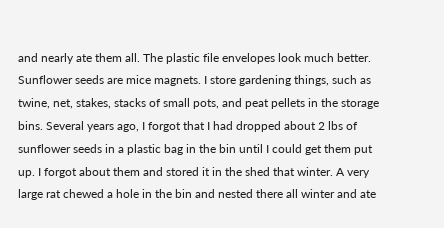and nearly ate them all. The plastic file envelopes look much better. Sunflower seeds are mice magnets. I store gardening things, such as twine, net, stakes, stacks of small pots, and peat pellets in the storage bins. Several years ago, I forgot that I had dropped about 2 lbs of sunflower seeds in a plastic bag in the bin until I could get them put up. I forgot about them and stored it in the shed that winter. A very large rat chewed a hole in the bin and nested there all winter and ate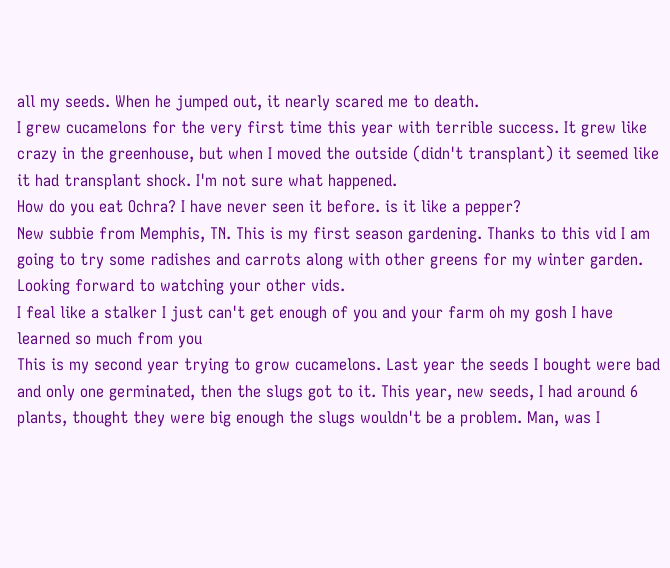all my seeds. When he jumped out, it nearly scared me to death.
I grew cucamelons for the very first time this year with terrible success. It grew like crazy in the greenhouse, but when I moved the outside (didn't transplant) it seemed like it had transplant shock. I'm not sure what happened.
How do you eat Ochra? I have never seen it before. is it like a pepper?
New subbie from Memphis, TN. This is my first season gardening. Thanks to this vid I am going to try some radishes and carrots along with other greens for my winter garden. Looking forward to watching your other vids.
I feal like a stalker I just can't get enough of you and your farm oh my gosh I have learned so much from you
This is my second year trying to grow cucamelons. Last year the seeds I bought were bad and only one germinated, then the slugs got to it. This year, new seeds, I had around 6 plants, thought they were big enough the slugs wouldn't be a problem. Man, was I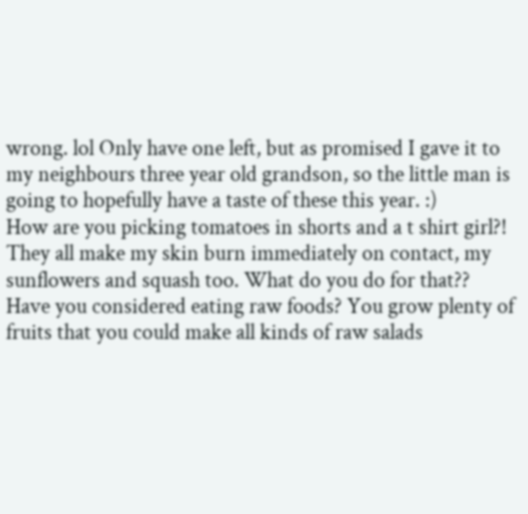wrong. lol Only have one left, but as promised I gave it to my neighbours three year old grandson, so the little man is going to hopefully have a taste of these this year. :)
How are you picking tomatoes in shorts and a t shirt girl?! They all make my skin burn immediately on contact, my sunflowers and squash too. What do you do for that??
Have you considered eating raw foods? You grow plenty of fruits that you could make all kinds of raw salads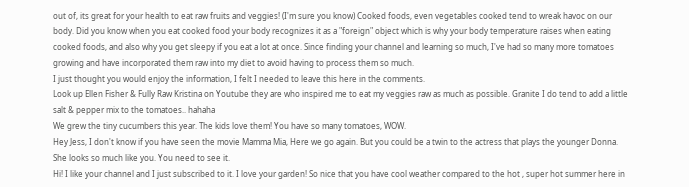out of, its great for your health to eat raw fruits and veggies! (I'm sure you know) Cooked foods, even vegetables cooked tend to wreak havoc on our body. Did you know when you eat cooked food your body recognizes it as a "foreign" object which is why your body temperature raises when eating cooked foods, and also why you get sleepy if you eat a lot at once. Since finding your channel and learning so much, I've had so many more tomatoes growing and have incorporated them raw into my diet to avoid having to process them so much.
I just thought you would enjoy the information, I felt I needed to leave this here in the comments.
Look up Ellen Fisher & Fully Raw Kristina on Youtube they are who inspired me to eat my veggies raw as much as possible. Granite I do tend to add a little salt & pepper mix to the tomatoes.. hahaha
We grew the tiny cucumbers this year. The kids love them! You have so many tomatoes, WOW.
Hey Jess, I don't know if you have seen the movie Mamma Mia, Here we go again. But you could be a twin to the actress that plays the younger Donna. She looks so much like you. You need to see it.
Hi! I like your channel and I just subscribed to it. I love your garden! So nice that you have cool weather compared to the hot , super hot summer here in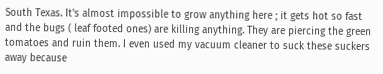South Texas. It's almost impossible to grow anything here ; it gets hot so fast and the bugs ( leaf footed ones) are killing anything. They are piercing the green tomatoes and ruin them. I even used my vacuum cleaner to suck these suckers away because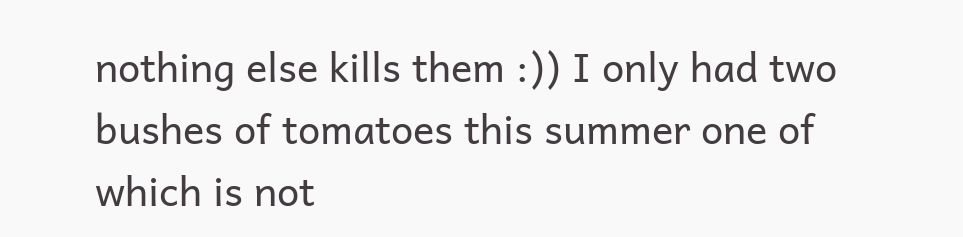nothing else kills them :)) I only had two bushes of tomatoes this summer one of which is not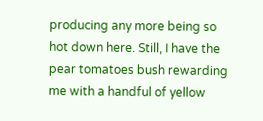producing any more being so hot down here. Still, I have the pear tomatoes bush rewarding me with a handful of yellow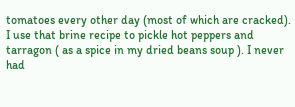tomatoes every other day (most of which are cracked). I use that brine recipe to pickle hot peppers and tarragon ( as a spice in my dried beans soup ). I never had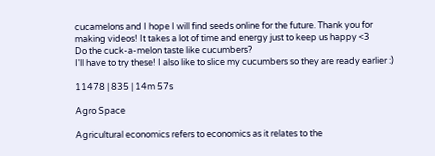cucamelons and I hope I will find seeds online for the future. Thank you for making videos! It takes a lot of time and energy just to keep us happy <3
Do the cuck-a-melon taste like cucumbers?
I'll have to try these! I also like to slice my cucumbers so they are ready earlier :)

11478 | 835 | 14m 57s

Agro Space

Agricultural economics refers to economics as it relates to the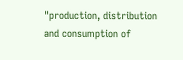"production, distribution and consumption of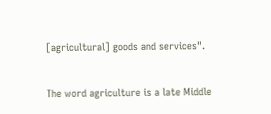[agricultural] goods and services".

The word agriculture is a late Middle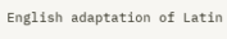English adaptation of Latin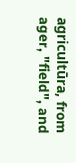agricultūra, from ager, "field", and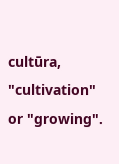cultūra, "cultivation" or "growing".